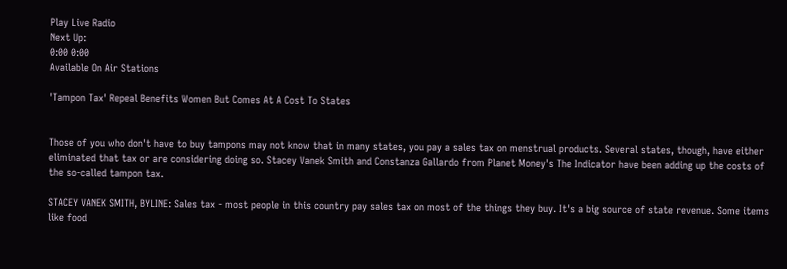Play Live Radio
Next Up:
0:00 0:00
Available On Air Stations

'Tampon Tax' Repeal Benefits Women But Comes At A Cost To States


Those of you who don't have to buy tampons may not know that in many states, you pay a sales tax on menstrual products. Several states, though, have either eliminated that tax or are considering doing so. Stacey Vanek Smith and Constanza Gallardo from Planet Money's The Indicator have been adding up the costs of the so-called tampon tax.

STACEY VANEK SMITH, BYLINE: Sales tax - most people in this country pay sales tax on most of the things they buy. It's a big source of state revenue. Some items like food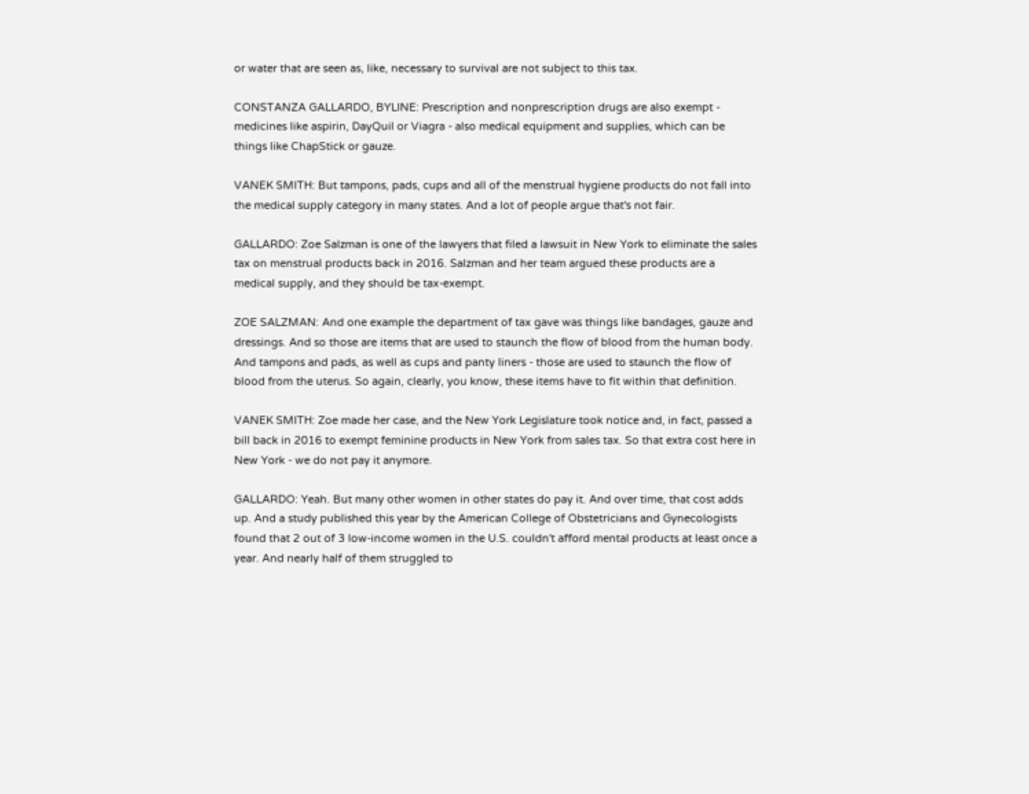or water that are seen as, like, necessary to survival are not subject to this tax.

CONSTANZA GALLARDO, BYLINE: Prescription and nonprescription drugs are also exempt - medicines like aspirin, DayQuil or Viagra - also medical equipment and supplies, which can be things like ChapStick or gauze.

VANEK SMITH: But tampons, pads, cups and all of the menstrual hygiene products do not fall into the medical supply category in many states. And a lot of people argue that's not fair.

GALLARDO: Zoe Salzman is one of the lawyers that filed a lawsuit in New York to eliminate the sales tax on menstrual products back in 2016. Salzman and her team argued these products are a medical supply, and they should be tax-exempt.

ZOE SALZMAN: And one example the department of tax gave was things like bandages, gauze and dressings. And so those are items that are used to staunch the flow of blood from the human body. And tampons and pads, as well as cups and panty liners - those are used to staunch the flow of blood from the uterus. So again, clearly, you know, these items have to fit within that definition.

VANEK SMITH: Zoe made her case, and the New York Legislature took notice and, in fact, passed a bill back in 2016 to exempt feminine products in New York from sales tax. So that extra cost here in New York - we do not pay it anymore.

GALLARDO: Yeah. But many other women in other states do pay it. And over time, that cost adds up. And a study published this year by the American College of Obstetricians and Gynecologists found that 2 out of 3 low-income women in the U.S. couldn't afford mental products at least once a year. And nearly half of them struggled to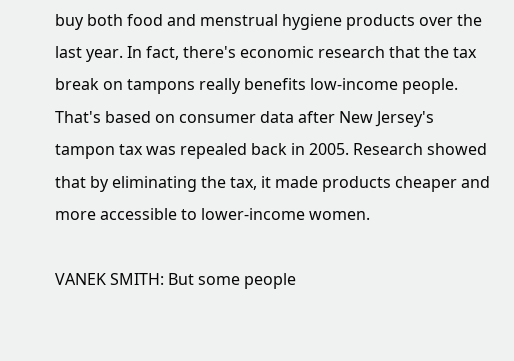buy both food and menstrual hygiene products over the last year. In fact, there's economic research that the tax break on tampons really benefits low-income people. That's based on consumer data after New Jersey's tampon tax was repealed back in 2005. Research showed that by eliminating the tax, it made products cheaper and more accessible to lower-income women.

VANEK SMITH: But some people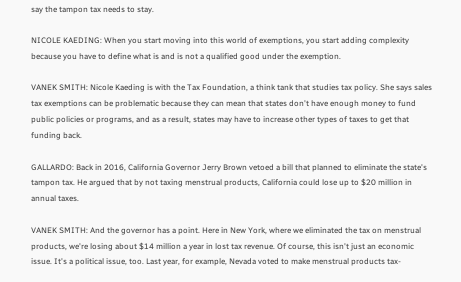say the tampon tax needs to stay.

NICOLE KAEDING: When you start moving into this world of exemptions, you start adding complexity because you have to define what is and is not a qualified good under the exemption.

VANEK SMITH: Nicole Kaeding is with the Tax Foundation, a think tank that studies tax policy. She says sales tax exemptions can be problematic because they can mean that states don't have enough money to fund public policies or programs, and as a result, states may have to increase other types of taxes to get that funding back.

GALLARDO: Back in 2016, California Governor Jerry Brown vetoed a bill that planned to eliminate the state's tampon tax. He argued that by not taxing menstrual products, California could lose up to $20 million in annual taxes.

VANEK SMITH: And the governor has a point. Here in New York, where we eliminated the tax on menstrual products, we're losing about $14 million a year in lost tax revenue. Of course, this isn't just an economic issue. It's a political issue, too. Last year, for example, Nevada voted to make menstrual products tax-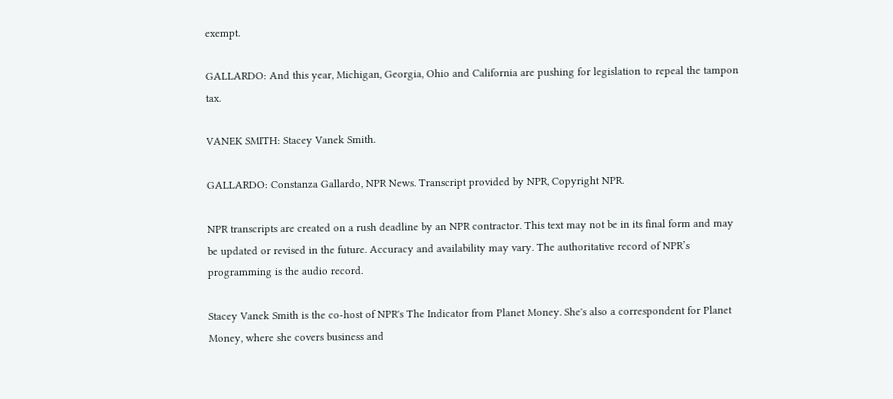exempt.

GALLARDO: And this year, Michigan, Georgia, Ohio and California are pushing for legislation to repeal the tampon tax.

VANEK SMITH: Stacey Vanek Smith.

GALLARDO: Constanza Gallardo, NPR News. Transcript provided by NPR, Copyright NPR.

NPR transcripts are created on a rush deadline by an NPR contractor. This text may not be in its final form and may be updated or revised in the future. Accuracy and availability may vary. The authoritative record of NPR’s programming is the audio record.

Stacey Vanek Smith is the co-host of NPR's The Indicator from Planet Money. She's also a correspondent for Planet Money, where she covers business and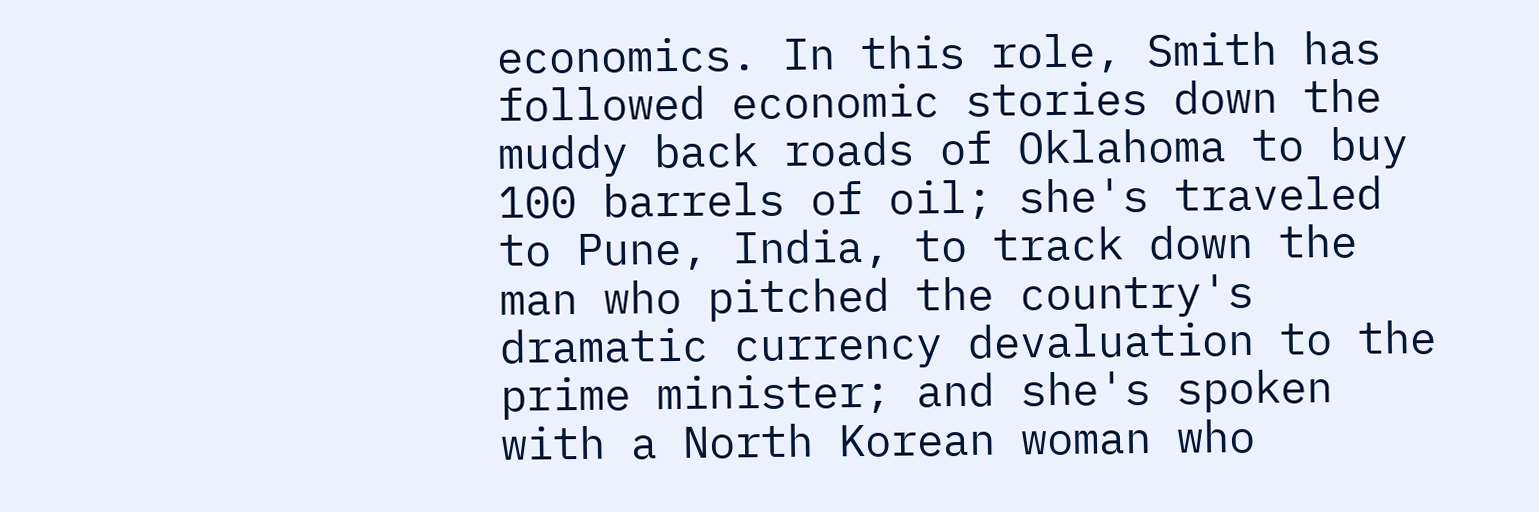economics. In this role, Smith has followed economic stories down the muddy back roads of Oklahoma to buy 100 barrels of oil; she's traveled to Pune, India, to track down the man who pitched the country's dramatic currency devaluation to the prime minister; and she's spoken with a North Korean woman who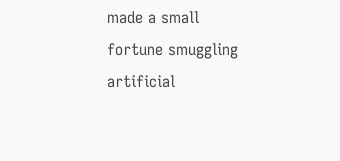made a small fortune smuggling artificial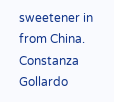sweetener in from China.
Constanza Gollardo